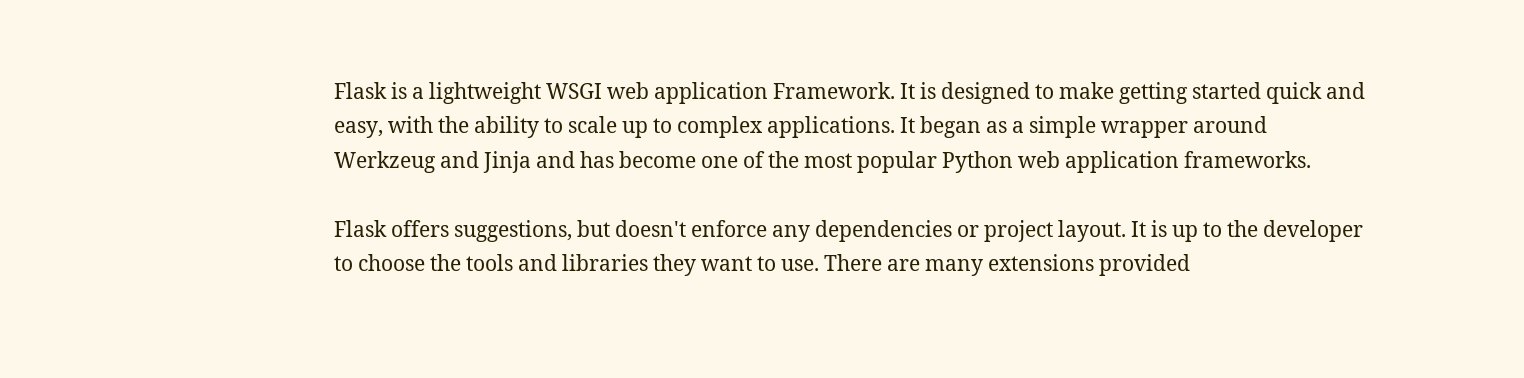Flask is a lightweight WSGI web application Framework. It is designed to make getting started quick and easy, with the ability to scale up to complex applications. It began as a simple wrapper around Werkzeug and Jinja and has become one of the most popular Python web application frameworks.

Flask offers suggestions, but doesn't enforce any dependencies or project layout. It is up to the developer to choose the tools and libraries they want to use. There are many extensions provided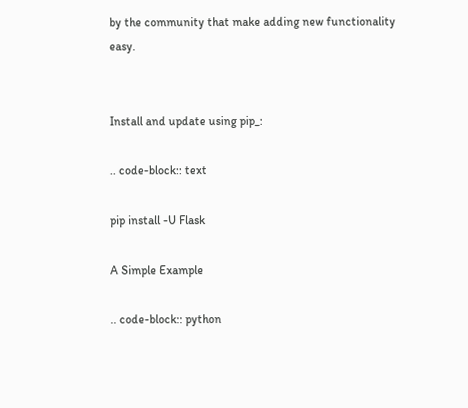by the community that make adding new functionality easy.


Install and update using pip_:

.. code-block:: text

pip install -U Flask

A Simple Example

.. code-block:: python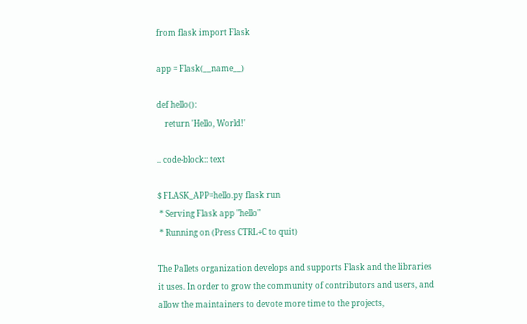from flask import Flask

app = Flask(__name__)

def hello():
    return 'Hello, World!'

.. code-block:: text

$ FLASK_APP=hello.py flask run
 * Serving Flask app "hello"
 * Running on (Press CTRL+C to quit)

The Pallets organization develops and supports Flask and the libraries
it uses. In order to grow the community of contributors and users, and
allow the maintainers to devote more time to the projects,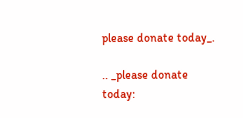please donate today_.

.. _please donate today: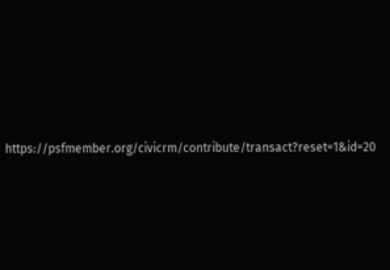https://psfmember.org/civicrm/contribute/transact?reset=1&id=20